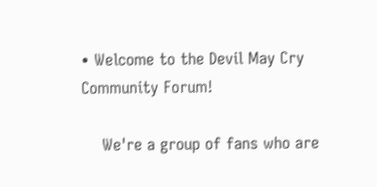• Welcome to the Devil May Cry Community Forum!

    We're a group of fans who are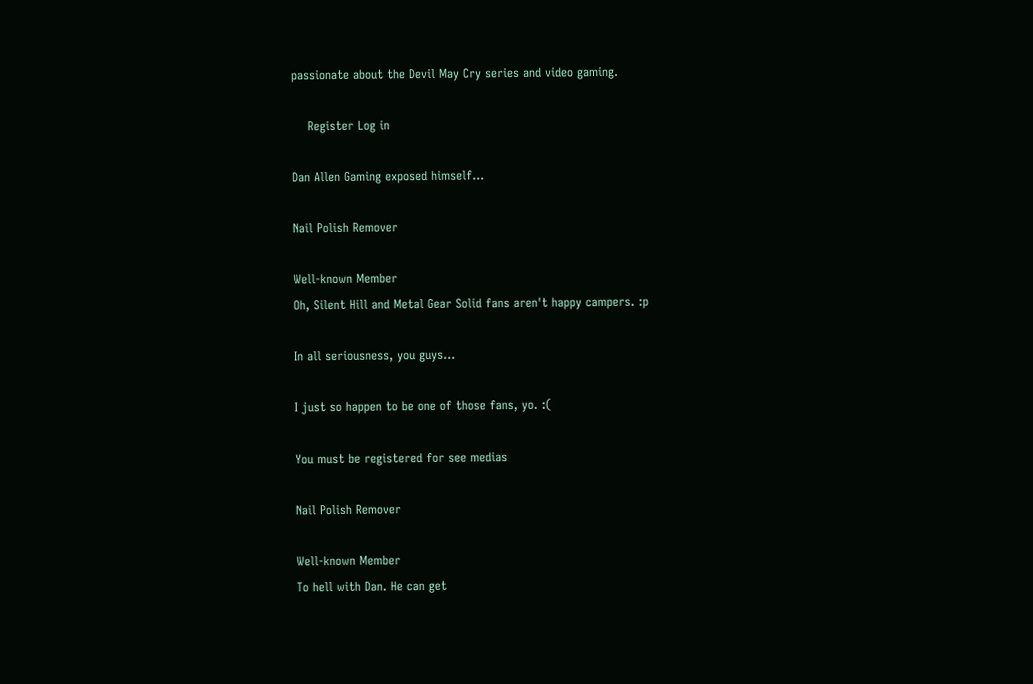passionate about the Devil May Cry series and video gaming.

    Register Log in

Dan Allen Gaming exposed himself...

Nail Polish Remover

Well-known Member
Oh, Silent Hill and Metal Gear Solid fans aren't happy campers. :p

In all seriousness, you guys...

I just so happen to be one of those fans, yo. :(

You must be registered for see medias

Nail Polish Remover

Well-known Member
To hell with Dan. He can get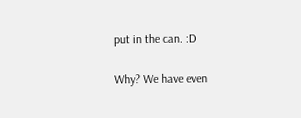put in the can. :D

Why? We have even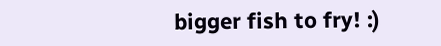bigger fish to fry! :)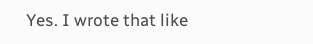Yes. I wrote that like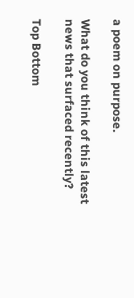a poem on purpose.

What do you think of this latest news that surfaced recently?

Top Bottom